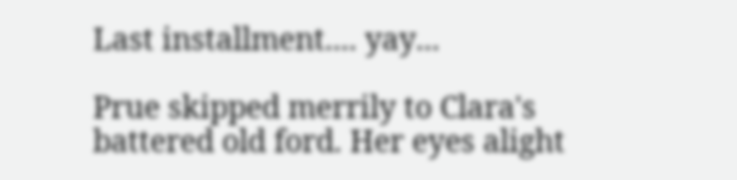Last installment.... yay...

Prue skipped merrily to Clara's battered old ford. Her eyes alight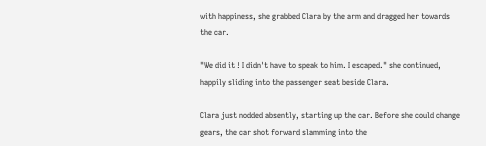with happiness, she grabbed Clara by the arm and dragged her towards the car.

"We did it ! I didn't have to speak to him. I escaped." she continued, happily sliding into the passenger seat beside Clara.

Clara just nodded absently, starting up the car. Before she could change gears, the car shot forward slamming into the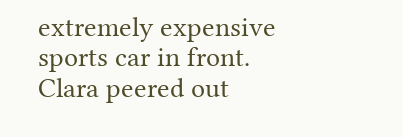extremely expensive sports car in front. Clara peered out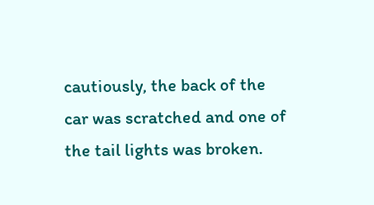cautiously, the back of the car was scratched and one of the tail lights was broken.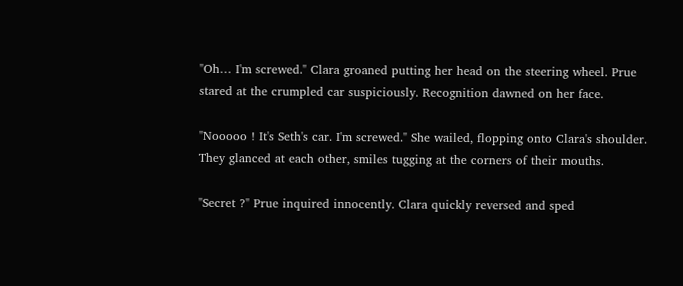"Oh… I'm screwed." Clara groaned putting her head on the steering wheel. Prue stared at the crumpled car suspiciously. Recognition dawned on her face.

"Nooooo ! It's Seth's car. I'm screwed." She wailed, flopping onto Clara's shoulder. They glanced at each other, smiles tugging at the corners of their mouths.

"Secret ?" Prue inquired innocently. Clara quickly reversed and sped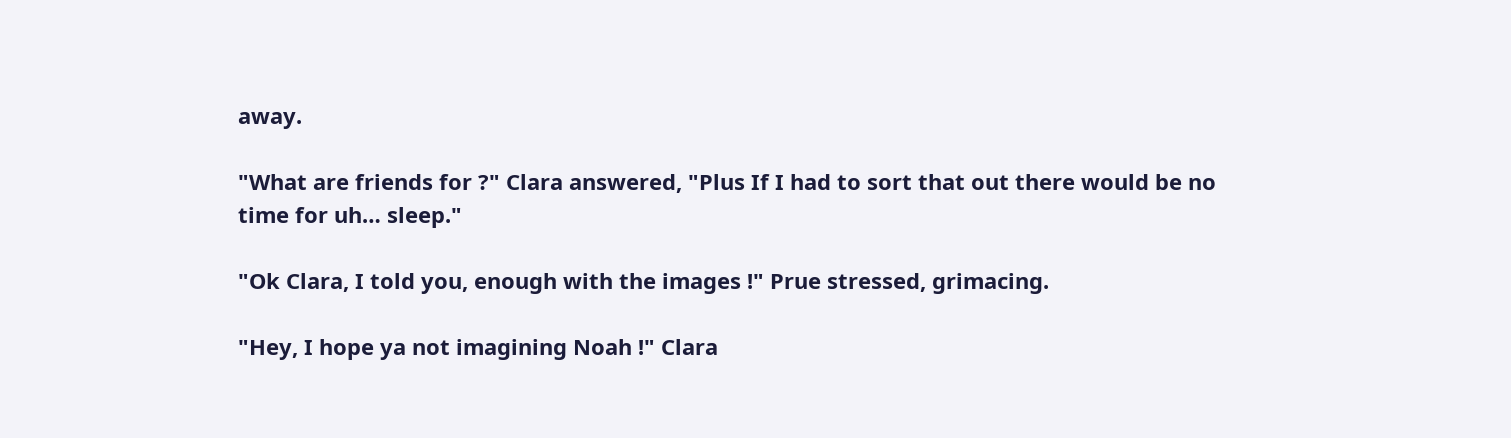away.

"What are friends for ?" Clara answered, "Plus If I had to sort that out there would be no time for uh… sleep."

"Ok Clara, I told you, enough with the images !" Prue stressed, grimacing.

"Hey, I hope ya not imagining Noah !" Clara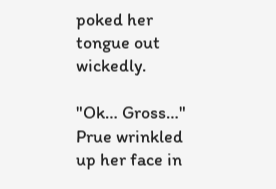poked her tongue out wickedly.

"Ok… Gross…" Prue wrinkled up her face in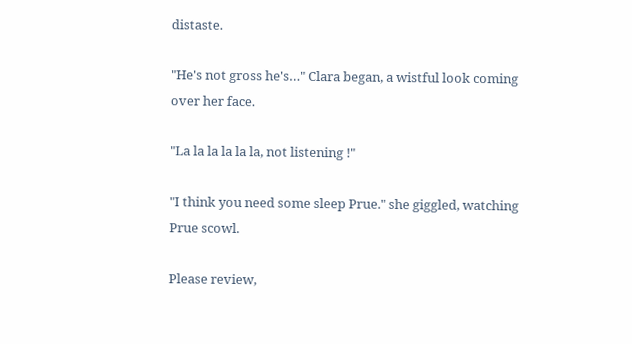distaste.

"He's not gross he's…" Clara began, a wistful look coming over her face.

"La la la la la la, not listening !"

"I think you need some sleep Prue." she giggled, watching Prue scowl.

Please review,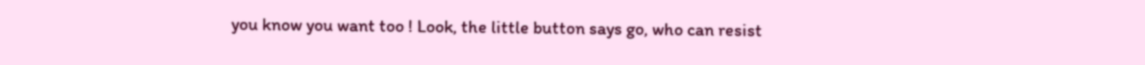you know you want too ! Look, the little button says go, who can resist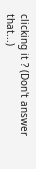clicking it ? (Don't answer that...)